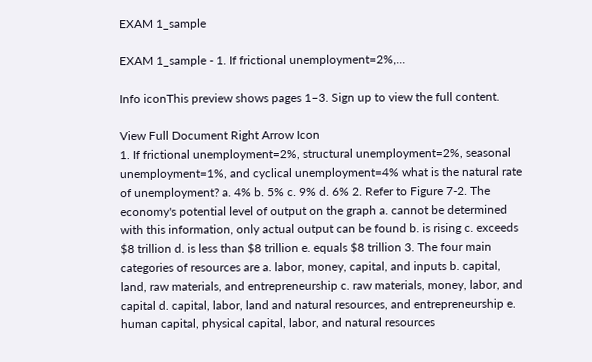EXAM 1_sample

EXAM 1_sample - 1. If frictional unemployment=2%,...

Info iconThis preview shows pages 1–3. Sign up to view the full content.

View Full Document Right Arrow Icon
1. If frictional unemployment=2%, structural unemployment=2%, seasonal unemployment=1%, and cyclical unemployment=4% what is the natural rate of unemployment? a. 4% b. 5% c. 9% d. 6% 2. Refer to Figure 7-2. The economy's potential level of output on the graph a. cannot be determined with this information, only actual output can be found b. is rising c. exceeds $8 trillion d. is less than $8 trillion e. equals $8 trillion 3. The four main categories of resources are a. labor, money, capital, and inputs b. capital, land, raw materials, and entrepreneurship c. raw materials, money, labor, and capital d. capital, labor, land and natural resources, and entrepreneurship e. human capital, physical capital, labor, and natural resources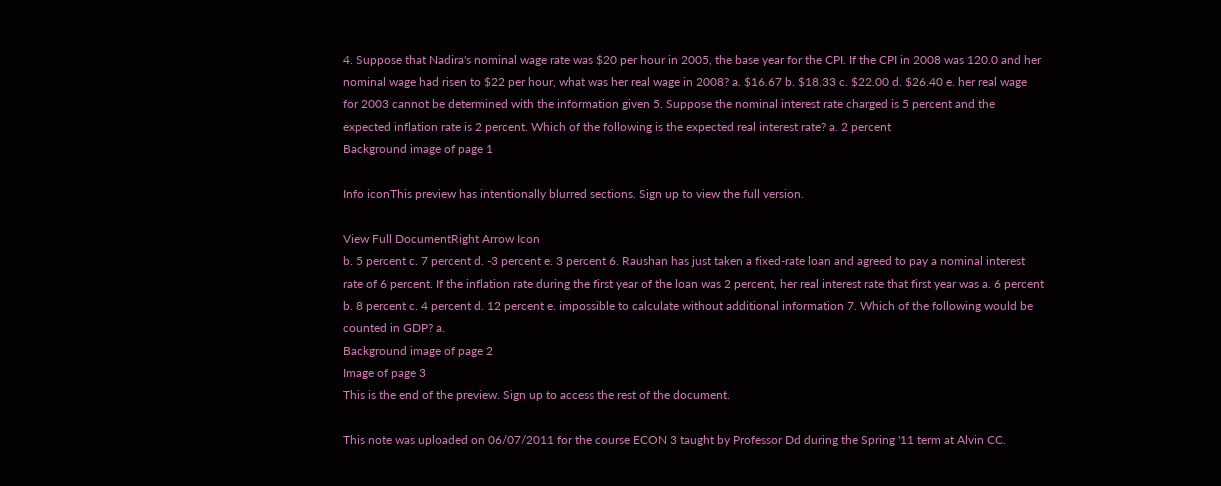4. Suppose that Nadira's nominal wage rate was $20 per hour in 2005, the base year for the CPI. If the CPI in 2008 was 120.0 and her nominal wage had risen to $22 per hour, what was her real wage in 2008? a. $16.67 b. $18.33 c. $22.00 d. $26.40 e. her real wage for 2003 cannot be determined with the information given 5. Suppose the nominal interest rate charged is 5 percent and the expected inflation rate is 2 percent. Which of the following is the expected real interest rate? a. 2 percent
Background image of page 1

Info iconThis preview has intentionally blurred sections. Sign up to view the full version.

View Full DocumentRight Arrow Icon
b. 5 percent c. 7 percent d. -3 percent e. 3 percent 6. Raushan has just taken a fixed-rate loan and agreed to pay a nominal interest rate of 6 percent. If the inflation rate during the first year of the loan was 2 percent, her real interest rate that first year was a. 6 percent b. 8 percent c. 4 percent d. 12 percent e. impossible to calculate without additional information 7. Which of the following would be counted in GDP? a.
Background image of page 2
Image of page 3
This is the end of the preview. Sign up to access the rest of the document.

This note was uploaded on 06/07/2011 for the course ECON 3 taught by Professor Dd during the Spring '11 term at Alvin CC.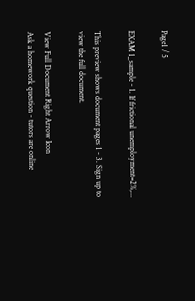Page1 / 5

EXAM 1_sample - 1. If frictional unemployment=2%,...

This preview shows document pages 1 - 3. Sign up to view the full document.

View Full Document Right Arrow Icon
Ask a homework question - tutors are online